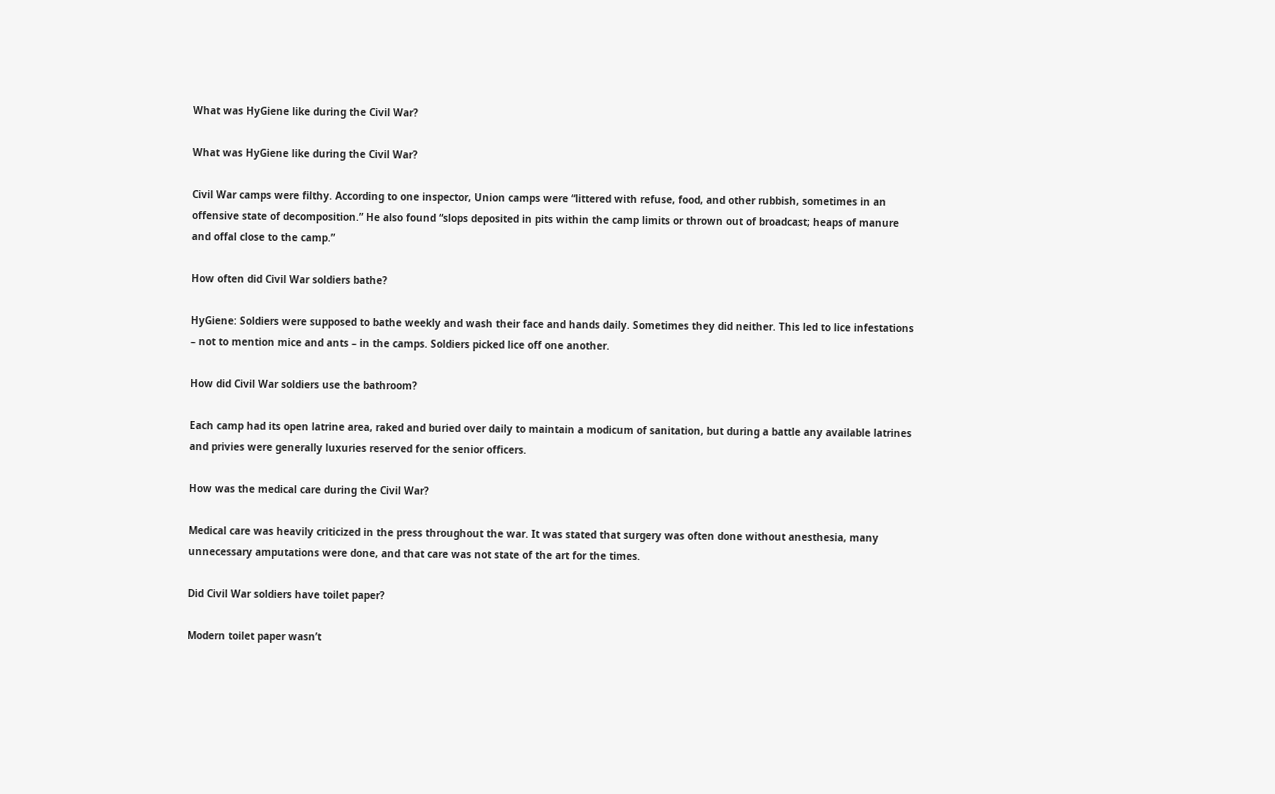What was HyGiene like during the Civil War?

What was HyGiene like during the Civil War?

Civil War camps were filthy. According to one inspector, Union camps were “littered with refuse, food, and other rubbish, sometimes in an offensive state of decomposition.” He also found “slops deposited in pits within the camp limits or thrown out of broadcast; heaps of manure and offal close to the camp.”

How often did Civil War soldiers bathe?

HyGiene: Soldiers were supposed to bathe weekly and wash their face and hands daily. Sometimes they did neither. This led to lice infestations – not to mention mice and ants – in the camps. Soldiers picked lice off one another.

How did Civil War soldiers use the bathroom?

Each camp had its open latrine area, raked and buried over daily to maintain a modicum of sanitation, but during a battle any available latrines and privies were generally luxuries reserved for the senior officers.

How was the medical care during the Civil War?

Medical care was heavily criticized in the press throughout the war. It was stated that surgery was often done without anesthesia, many unnecessary amputations were done, and that care was not state of the art for the times.

Did Civil War soldiers have toilet paper?

Modern toilet paper wasn’t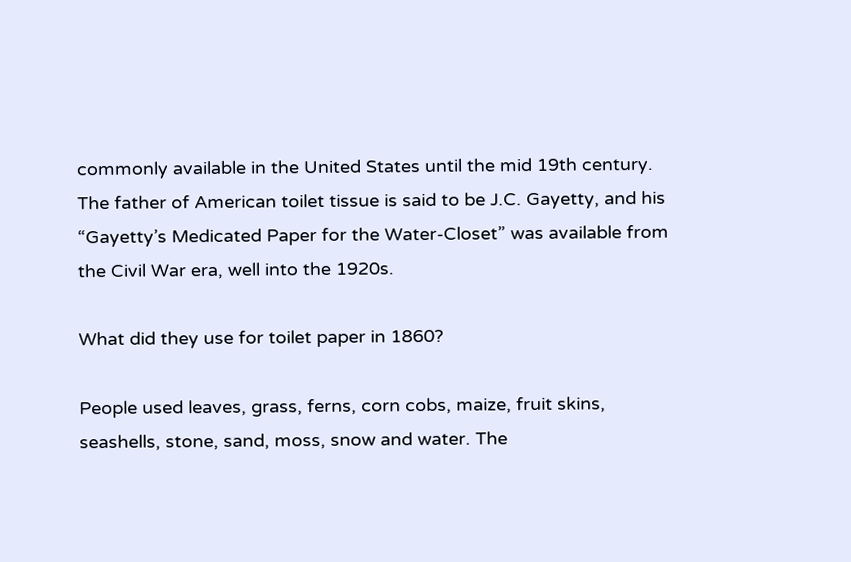commonly available in the United States until the mid 19th century. The father of American toilet tissue is said to be J.C. Gayetty, and his “Gayetty’s Medicated Paper for the Water-Closet” was available from the Civil War era, well into the 1920s.

What did they use for toilet paper in 1860?

People used leaves, grass, ferns, corn cobs, maize, fruit skins, seashells, stone, sand, moss, snow and water. The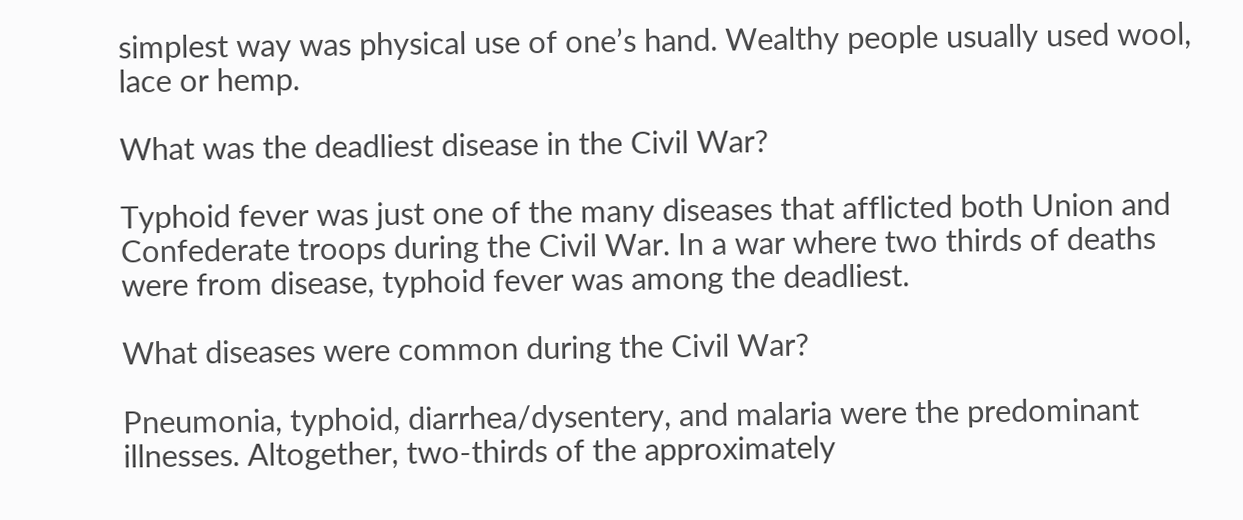simplest way was physical use of one’s hand. Wealthy people usually used wool, lace or hemp.

What was the deadliest disease in the Civil War?

Typhoid fever was just one of the many diseases that afflicted both Union and Confederate troops during the Civil War. In a war where two thirds of deaths were from disease, typhoid fever was among the deadliest.

What diseases were common during the Civil War?

Pneumonia, typhoid, diarrhea/dysentery, and malaria were the predominant illnesses. Altogether, two-thirds of the approximately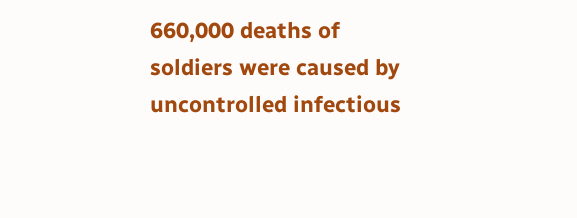660,000 deaths of soldiers were caused by uncontrolled infectious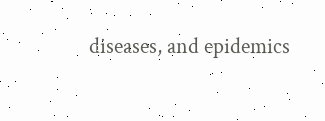diseases, and epidemics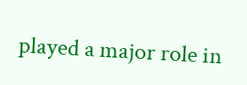played a major role in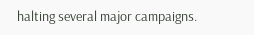halting several major campaigns.